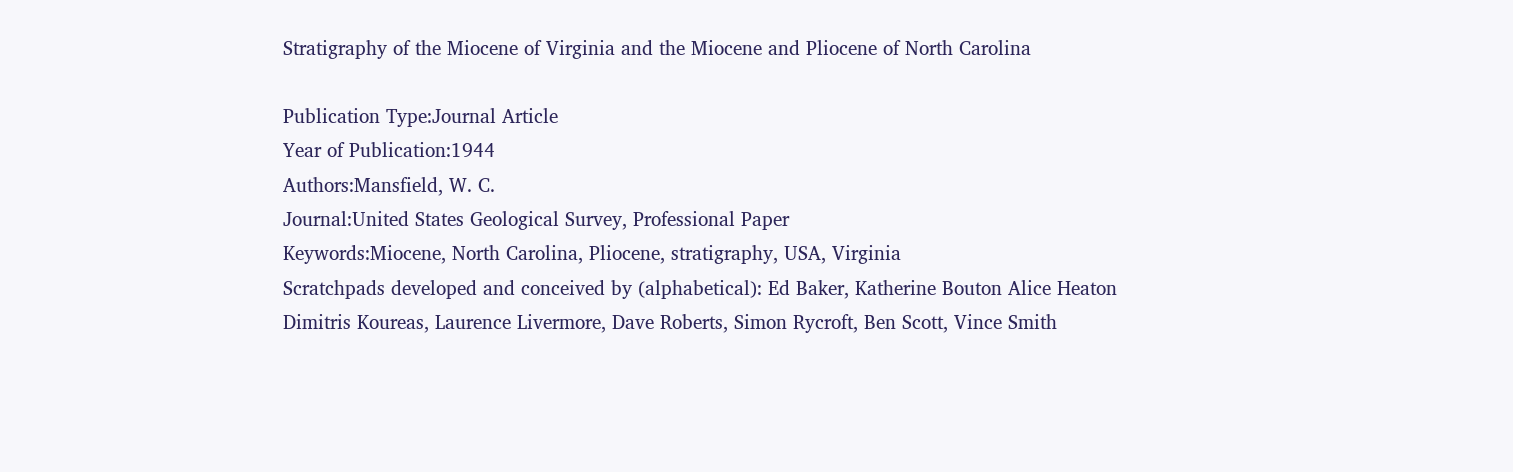Stratigraphy of the Miocene of Virginia and the Miocene and Pliocene of North Carolina

Publication Type:Journal Article
Year of Publication:1944
Authors:Mansfield, W. C.
Journal:United States Geological Survey, Professional Paper
Keywords:Miocene, North Carolina, Pliocene, stratigraphy, USA, Virginia
Scratchpads developed and conceived by (alphabetical): Ed Baker, Katherine Bouton Alice Heaton Dimitris Koureas, Laurence Livermore, Dave Roberts, Simon Rycroft, Ben Scott, Vince Smith